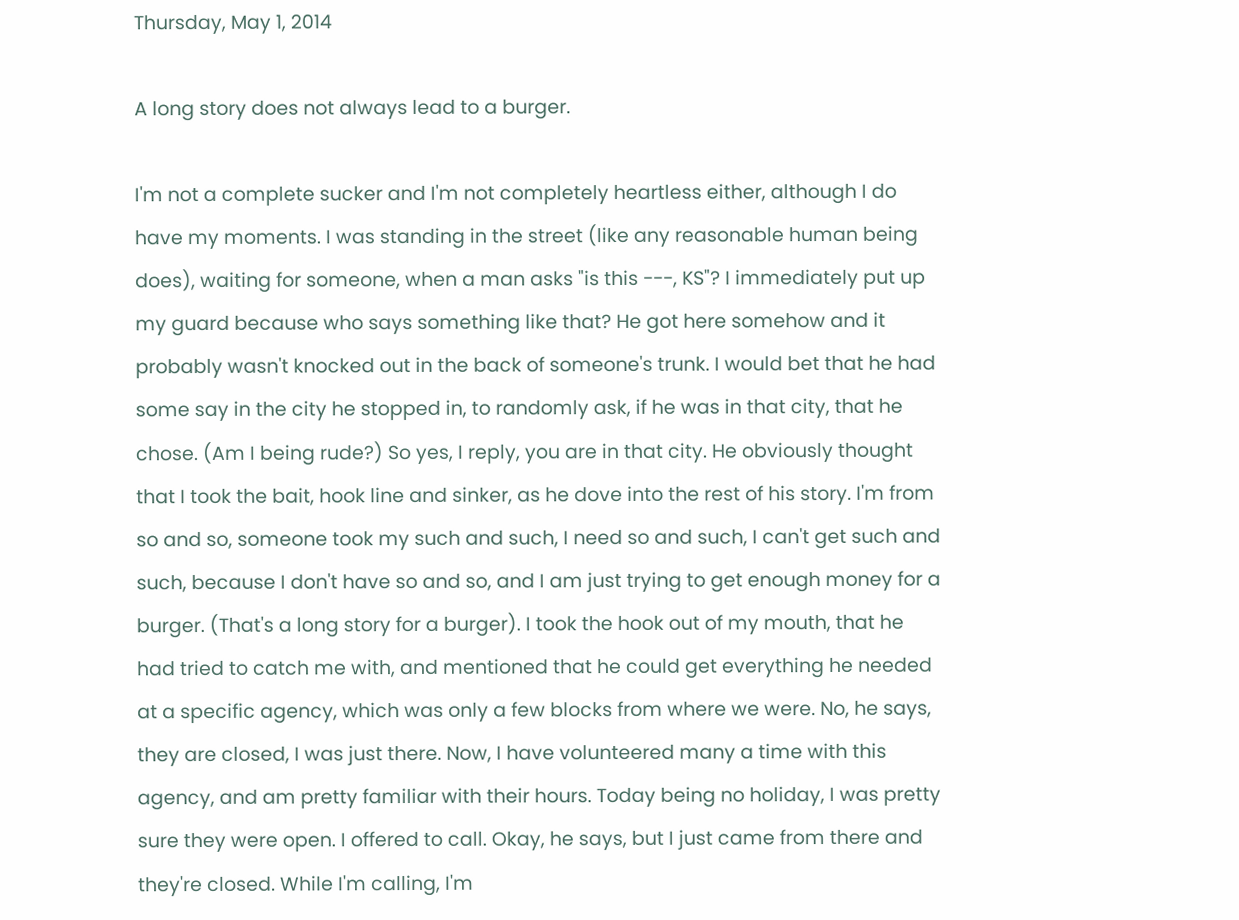Thursday, May 1, 2014

A long story does not always lead to a burger.

I'm not a complete sucker and I'm not completely heartless either, although I do have my moments. I was standing in the street (like any reasonable human being does), waiting for someone, when a man asks "is this ---, KS"? I immediately put up my guard because who says something like that? He got here somehow and it probably wasn't knocked out in the back of someone's trunk. I would bet that he had some say in the city he stopped in, to randomly ask, if he was in that city, that he chose. (Am I being rude?) So yes, I reply, you are in that city. He obviously thought that I took the bait, hook line and sinker, as he dove into the rest of his story. I'm from so and so, someone took my such and such, I need so and such, I can't get such and such, because I don't have so and so, and I am just trying to get enough money for a burger. (That's a long story for a burger). I took the hook out of my mouth, that he had tried to catch me with, and mentioned that he could get everything he needed at a specific agency, which was only a few blocks from where we were. No, he says, they are closed, I was just there. Now, I have volunteered many a time with this agency, and am pretty familiar with their hours. Today being no holiday, I was pretty sure they were open. I offered to call. Okay, he says, but I just came from there and they're closed. While I'm calling, I'm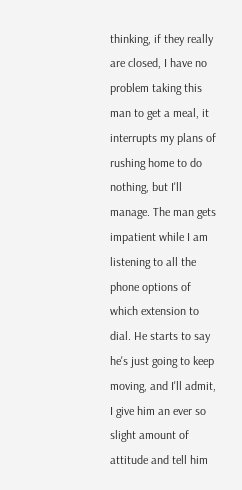thinking, if they really are closed, I have no problem taking this man to get a meal, it interrupts my plans of rushing home to do nothing, but I'll manage. The man gets impatient while I am listening to all the phone options of which extension to dial. He starts to say he's just going to keep moving, and I'll admit, I give him an ever so slight amount of attitude and tell him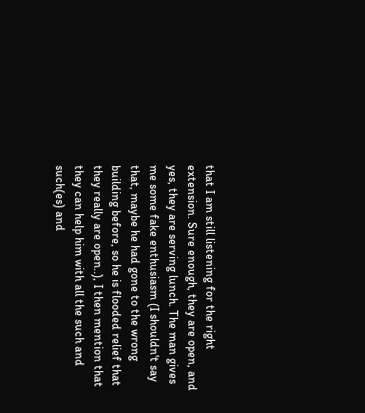that I am still listening for the right extension. Sure enough, they are open, and yes, they are serving lunch. The man gives me some fake enthusiasm (I shouldn't say that, maybe he had gone to the wrong building before, so he is flooded relief that they really are open..), I then mention that they can help him with all the such and such(es) and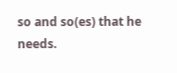so and so(es) that he needs.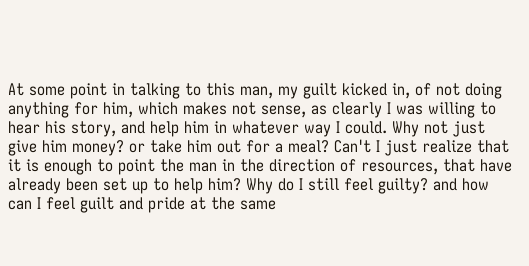At some point in talking to this man, my guilt kicked in, of not doing anything for him, which makes not sense, as clearly I was willing to hear his story, and help him in whatever way I could. Why not just give him money? or take him out for a meal? Can't I just realize that it is enough to point the man in the direction of resources, that have already been set up to help him? Why do I still feel guilty? and how can I feel guilt and pride at the same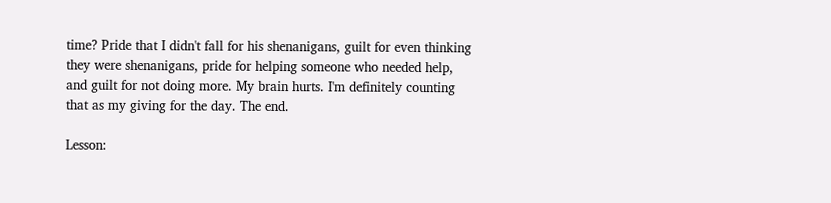time? Pride that I didn't fall for his shenanigans, guilt for even thinking they were shenanigans, pride for helping someone who needed help, and guilt for not doing more. My brain hurts. I'm definitely counting that as my giving for the day. The end.

Lesson: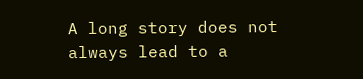A long story does not always lead to a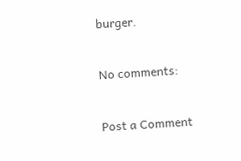burger.

No comments:

Post a Comment